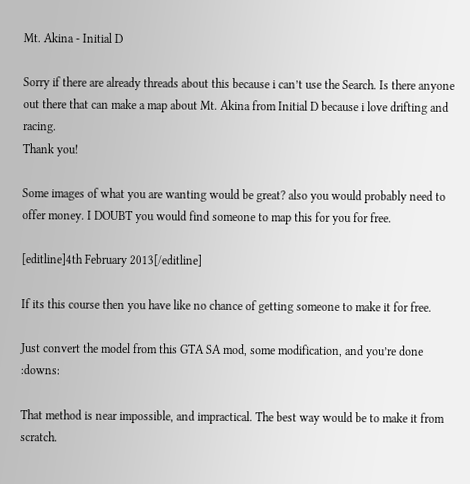Mt. Akina - Initial D

Sorry if there are already threads about this because i can’t use the Search. Is there anyone out there that can make a map about Mt. Akina from Initial D because i love drifting and racing.
Thank you!

Some images of what you are wanting would be great? also you would probably need to offer money. I DOUBT you would find someone to map this for you for free.

[editline]4th February 2013[/editline]

If its this course then you have like no chance of getting someone to make it for free.

Just convert the model from this GTA SA mod, some modification, and you’re done :downs:

That method is near impossible, and impractical. The best way would be to make it from scratch.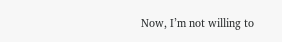Now, I’m not willing to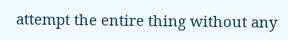attempt the entire thing without any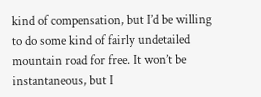kind of compensation, but I’d be willing to do some kind of fairly undetailed mountain road for free. It won’t be instantaneous, but I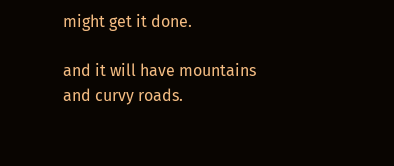might get it done.

and it will have mountains and curvy roads.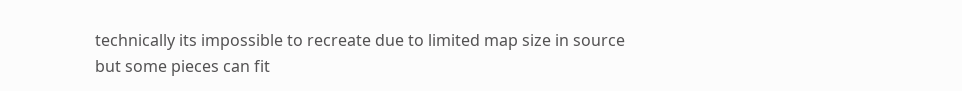technically its impossible to recreate due to limited map size in source
but some pieces can fit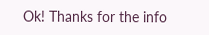Ok! Thanks for the info